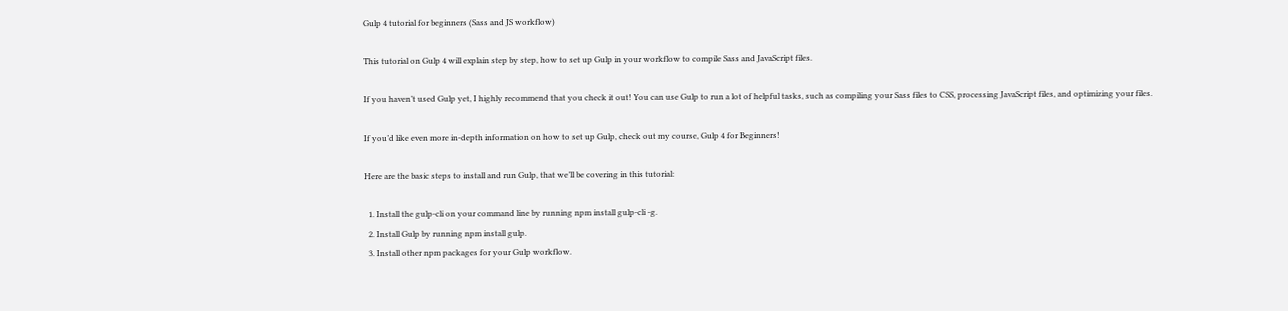Gulp 4 tutorial for beginners (Sass and JS workflow)

This tutorial on Gulp 4 will explain step by step, how to set up Gulp in your workflow to compile Sass and JavaScript files.

If you haven’t used Gulp yet, I highly recommend that you check it out! You can use Gulp to run a lot of helpful tasks, such as compiling your Sass files to CSS, processing JavaScript files, and optimizing your files.

If you’d like even more in-depth information on how to set up Gulp, check out my course, Gulp 4 for Beginners!

Here are the basic steps to install and run Gulp, that we’ll be covering in this tutorial:

  1. Install the gulp-cli on your command line by running npm install gulp-cli -g.
  2. Install Gulp by running npm install gulp.
  3. Install other npm packages for your Gulp workflow.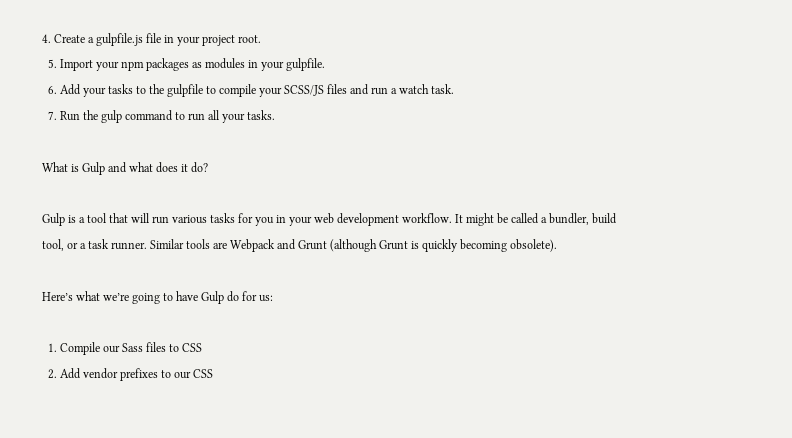4. Create a gulpfile.js file in your project root.
  5. Import your npm packages as modules in your gulpfile.
  6. Add your tasks to the gulpfile to compile your SCSS/JS files and run a watch task.
  7. Run the gulp command to run all your tasks.

What is Gulp and what does it do?

Gulp is a tool that will run various tasks for you in your web development workflow. It might be called a bundler, build tool, or a task runner. Similar tools are Webpack and Grunt (although Grunt is quickly becoming obsolete).

Here’s what we’re going to have Gulp do for us:

  1. Compile our Sass files to CSS
  2. Add vendor prefixes to our CSS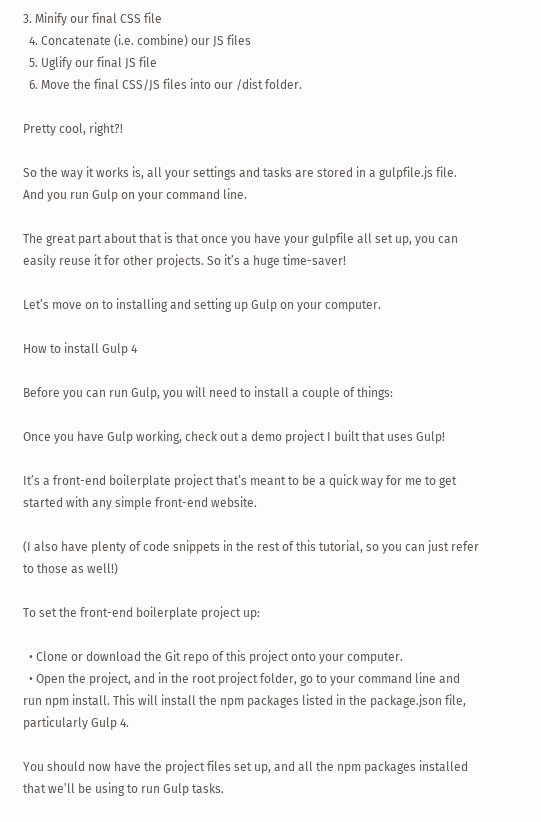3. Minify our final CSS file
  4. Concatenate (i.e. combine) our JS files
  5. Uglify our final JS file
  6. Move the final CSS/JS files into our /dist folder.

Pretty cool, right?!

So the way it works is, all your settings and tasks are stored in a gulpfile.js file. And you run Gulp on your command line.

The great part about that is that once you have your gulpfile all set up, you can easily reuse it for other projects. So it’s a huge time-saver!

Let’s move on to installing and setting up Gulp on your computer.

How to install Gulp 4

Before you can run Gulp, you will need to install a couple of things:

Once you have Gulp working, check out a demo project I built that uses Gulp!

It’s a front-end boilerplate project that’s meant to be a quick way for me to get started with any simple front-end website.

(I also have plenty of code snippets in the rest of this tutorial, so you can just refer to those as well!)

To set the front-end boilerplate project up:

  • Clone or download the Git repo of this project onto your computer.
  • Open the project, and in the root project folder, go to your command line and run npm install. This will install the npm packages listed in the package.json file, particularly Gulp 4.

You should now have the project files set up, and all the npm packages installed that we’ll be using to run Gulp tasks.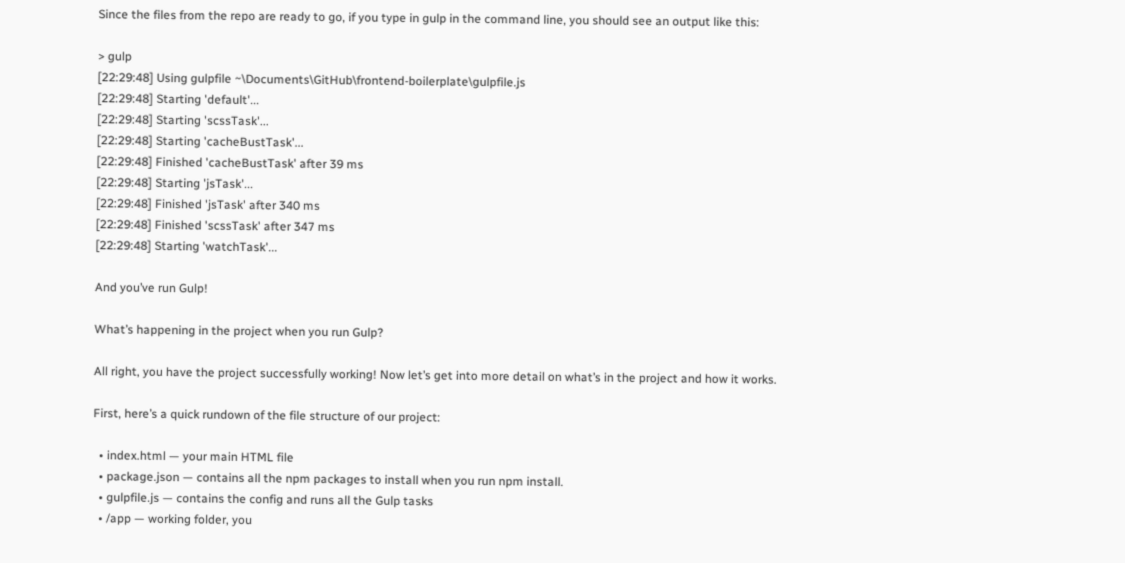Since the files from the repo are ready to go, if you type in gulp in the command line, you should see an output like this:

> gulp
[22:29:48] Using gulpfile ~\Documents\GitHub\frontend-boilerplate\gulpfile.js
[22:29:48] Starting 'default'...
[22:29:48] Starting 'scssTask'...
[22:29:48] Starting 'cacheBustTask'...
[22:29:48] Finished 'cacheBustTask' after 39 ms
[22:29:48] Starting 'jsTask'...
[22:29:48] Finished 'jsTask' after 340 ms
[22:29:48] Finished 'scssTask' after 347 ms
[22:29:48] Starting 'watchTask'...

And you’ve run Gulp!

What’s happening in the project when you run Gulp?

All right, you have the project successfully working! Now let’s get into more detail on what’s in the project and how it works.

First, here’s a quick rundown of the file structure of our project:

  • index.html — your main HTML file
  • package.json — contains all the npm packages to install when you run npm install.
  • gulpfile.js — contains the config and runs all the Gulp tasks
  • /app — working folder, you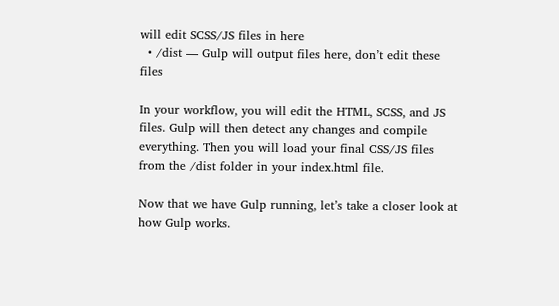will edit SCSS/JS files in here
  • /dist — Gulp will output files here, don’t edit these files

In your workflow, you will edit the HTML, SCSS, and JS files. Gulp will then detect any changes and compile everything. Then you will load your final CSS/JS files from the /dist folder in your index.html file.

Now that we have Gulp running, let’s take a closer look at how Gulp works.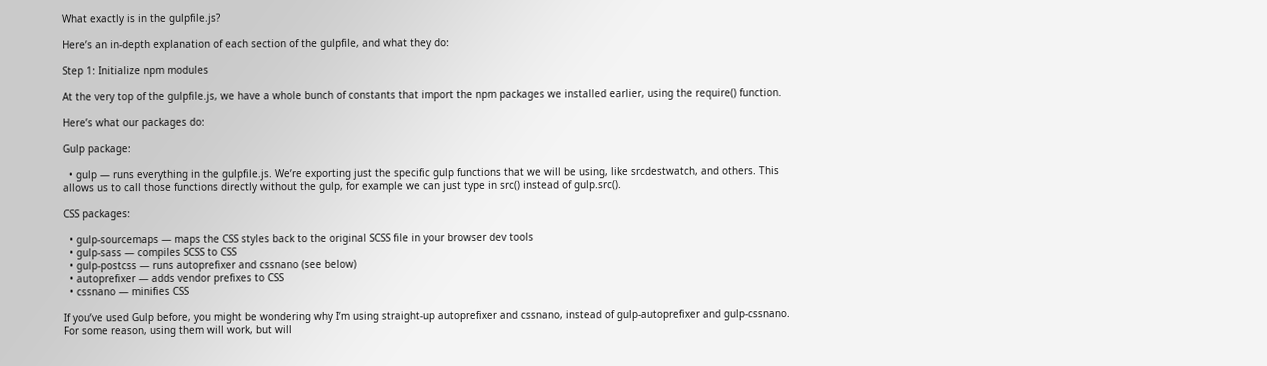What exactly is in the gulpfile.js?

Here’s an in-depth explanation of each section of the gulpfile, and what they do:

Step 1: Initialize npm modules

At the very top of the gulpfile.js, we have a whole bunch of constants that import the npm packages we installed earlier, using the require() function.

Here’s what our packages do:

Gulp package:

  • gulp — runs everything in the gulpfile.js. We’re exporting just the specific gulp functions that we will be using, like srcdestwatch, and others. This allows us to call those functions directly without the gulp, for example we can just type in src() instead of gulp.src().

CSS packages:

  • gulp-sourcemaps — maps the CSS styles back to the original SCSS file in your browser dev tools
  • gulp-sass — compiles SCSS to CSS
  • gulp-postcss — runs autoprefixer and cssnano (see below)
  • autoprefixer — adds vendor prefixes to CSS
  • cssnano — minifies CSS

If you’ve used Gulp before, you might be wondering why I’m using straight-up autoprefixer and cssnano, instead of gulp-autoprefixer and gulp-cssnano. For some reason, using them will work, but will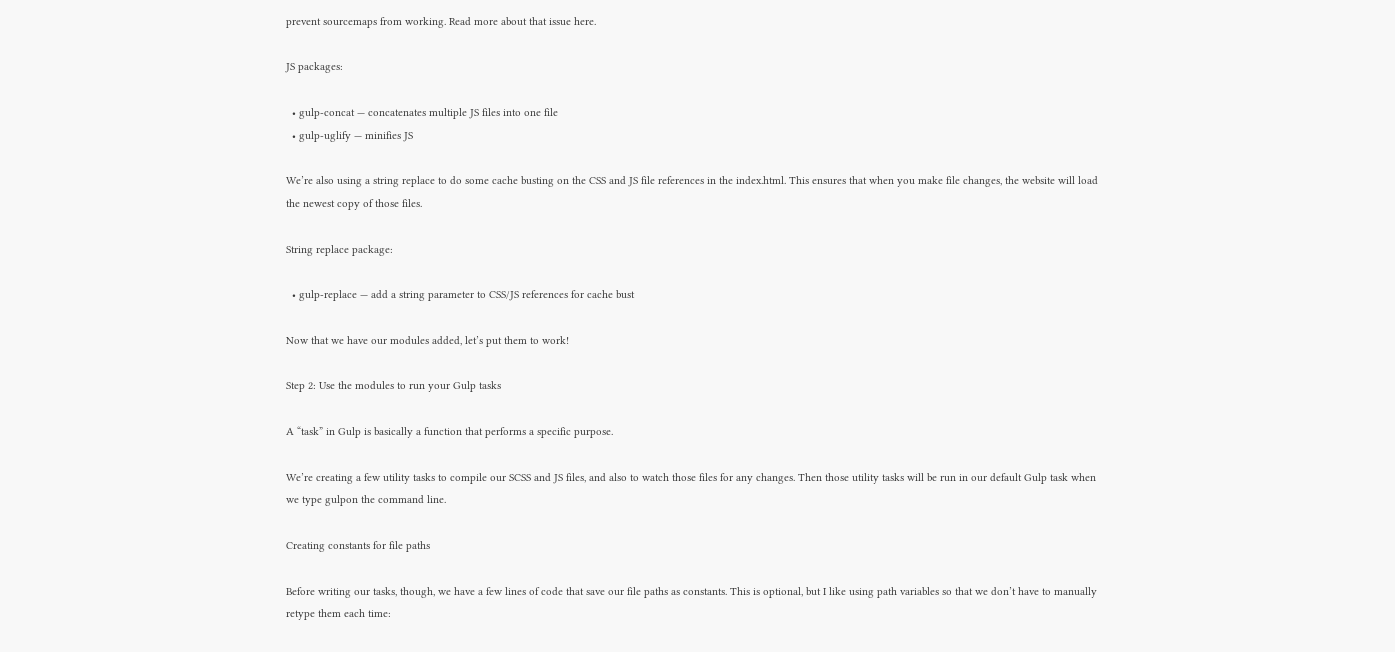prevent sourcemaps from working. Read more about that issue here.

JS packages:

  • gulp-concat — concatenates multiple JS files into one file
  • gulp-uglify — minifies JS

We’re also using a string replace to do some cache busting on the CSS and JS file references in the index.html. This ensures that when you make file changes, the website will load the newest copy of those files.

String replace package:

  • gulp-replace — add a string parameter to CSS/JS references for cache bust

Now that we have our modules added, let’s put them to work!

Step 2: Use the modules to run your Gulp tasks

A “task” in Gulp is basically a function that performs a specific purpose.

We’re creating a few utility tasks to compile our SCSS and JS files, and also to watch those files for any changes. Then those utility tasks will be run in our default Gulp task when we type gulpon the command line.

Creating constants for file paths

Before writing our tasks, though, we have a few lines of code that save our file paths as constants. This is optional, but I like using path variables so that we don’t have to manually retype them each time: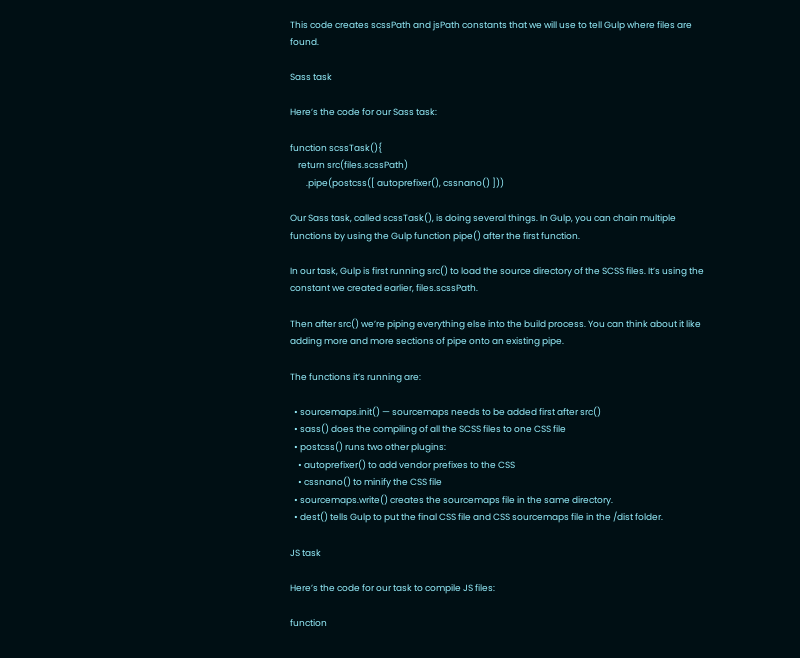This code creates scssPath and jsPath constants that we will use to tell Gulp where files are found.

Sass task

Here’s the code for our Sass task:

function scssTask(){
    return src(files.scssPath)
        .pipe(postcss([ autoprefixer(), cssnano() ]))

Our Sass task, called scssTask(), is doing several things. In Gulp, you can chain multiple functions by using the Gulp function pipe() after the first function.

In our task, Gulp is first running src() to load the source directory of the SCSS files. It’s using the constant we created earlier, files.scssPath.

Then after src() we’re piping everything else into the build process. You can think about it like adding more and more sections of pipe onto an existing pipe.

The functions it’s running are:

  • sourcemaps.init() — sourcemaps needs to be added first after src()
  • sass() does the compiling of all the SCSS files to one CSS file
  • postcss() runs two other plugins:
    • autoprefixer() to add vendor prefixes to the CSS
    • cssnano() to minify the CSS file
  • sourcemaps.write() creates the sourcemaps file in the same directory.
  • dest() tells Gulp to put the final CSS file and CSS sourcemaps file in the /dist folder.

JS task

Here’s the code for our task to compile JS files:

function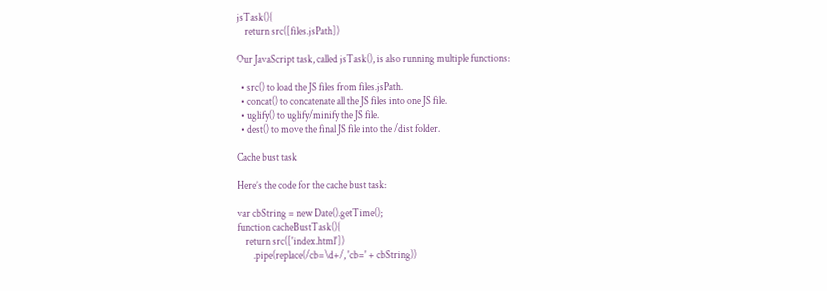jsTask(){
    return src([files.jsPath])

Our JavaScript task, called jsTask(), is also running multiple functions:

  • src() to load the JS files from files.jsPath.
  • concat() to concatenate all the JS files into one JS file.
  • uglify() to uglify/minify the JS file.
  • dest() to move the final JS file into the /dist folder.

Cache bust task

Here’s the code for the cache bust task:

var cbString = new Date().getTime();
function cacheBustTask(){
    return src(['index.html'])
        .pipe(replace(/cb=\d+/, 'cb=' + cbString))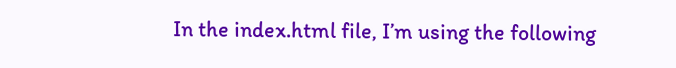In the index.html file, I’m using the following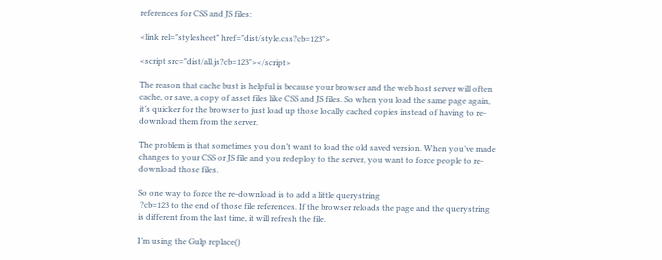references for CSS and JS files:

<link rel="stylesheet" href="dist/style.css?cb=123">

<script src="dist/all.js?cb=123"></script>

The reason that cache bust is helpful is because your browser and the web host server will often cache, or save, a copy of asset files like CSS and JS files. So when you load the same page again, it’s quicker for the browser to just load up those locally cached copies instead of having to re-download them from the server.

The problem is that sometimes you don’t want to load the old saved version. When you’ve made changes to your CSS or JS file and you redeploy to the server, you want to force people to re-download those files.

So one way to force the re-download is to add a little querystring
 ?cb=123 to the end of those file references. If the browser reloads the page and the querystring is different from the last time, it will refresh the file.

I’m using the Gulp replace()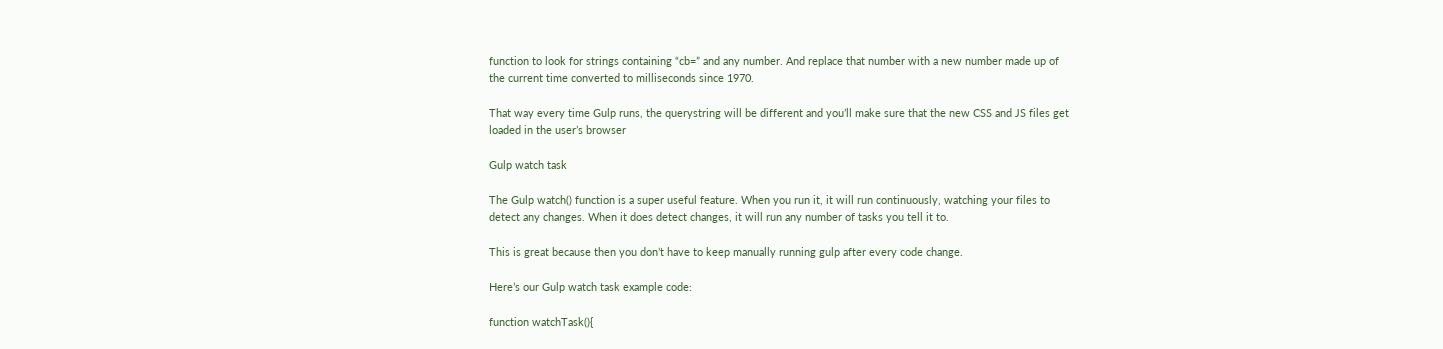function to look for strings containing “cb=” and any number. And replace that number with a new number made up of the current time converted to milliseconds since 1970.

That way every time Gulp runs, the querystring will be different and you’ll make sure that the new CSS and JS files get loaded in the user’s browser

Gulp watch task

The Gulp watch() function is a super useful feature. When you run it, it will run continuously, watching your files to detect any changes. When it does detect changes, it will run any number of tasks you tell it to.

This is great because then you don’t have to keep manually running gulp after every code change.

Here’s our Gulp watch task example code:

function watchTask(){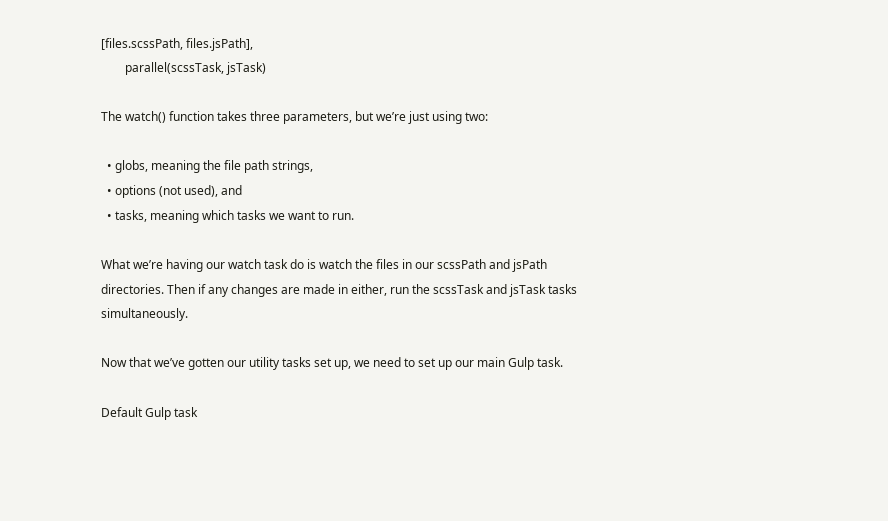[files.scssPath, files.jsPath],
        parallel(scssTask, jsTask)

The watch() function takes three parameters, but we’re just using two:

  • globs, meaning the file path strings,
  • options (not used), and
  • tasks, meaning which tasks we want to run.

What we’re having our watch task do is watch the files in our scssPath and jsPath directories. Then if any changes are made in either, run the scssTask and jsTask tasks simultaneously.

Now that we’ve gotten our utility tasks set up, we need to set up our main Gulp task.

Default Gulp task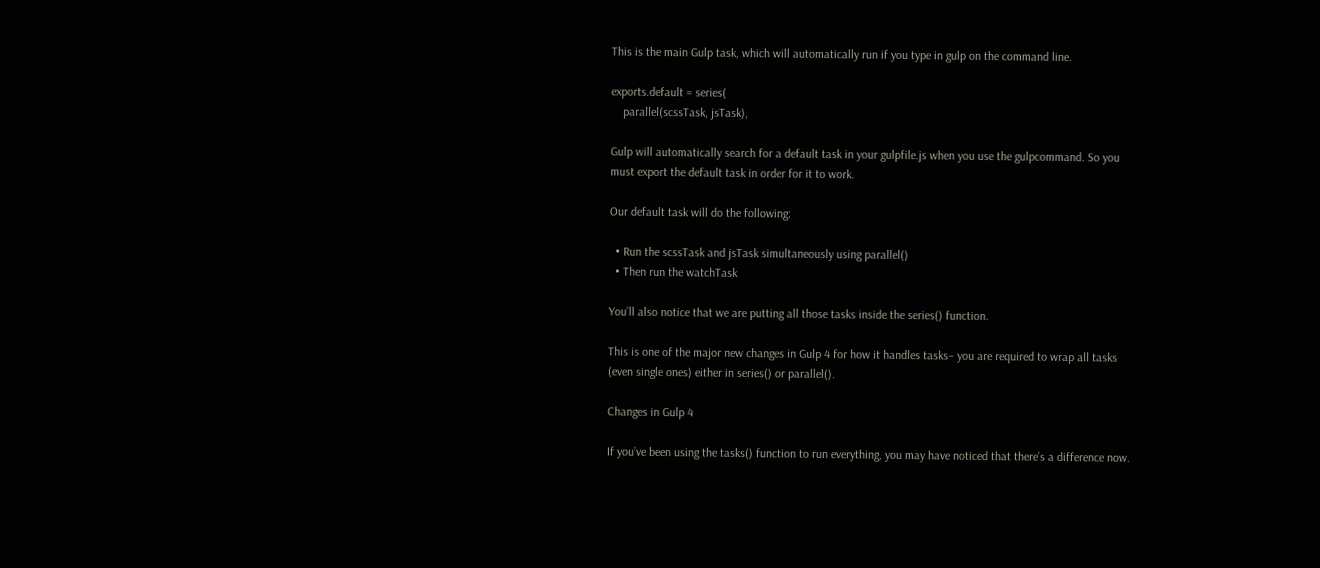This is the main Gulp task, which will automatically run if you type in gulp on the command line.

exports.default = series(
    parallel(scssTask, jsTask),

Gulp will automatically search for a default task in your gulpfile.js when you use the gulpcommand. So you must export the default task in order for it to work.

Our default task will do the following:

  • Run the scssTask and jsTask simultaneously using parallel()
  • Then run the watchTask

You’ll also notice that we are putting all those tasks inside the series() function.

This is one of the major new changes in Gulp 4 for how it handles tasks– you are required to wrap all tasks (even single ones) either in series() or parallel().

Changes in Gulp 4

If you’ve been using the tasks() function to run everything, you may have noticed that there’s a difference now.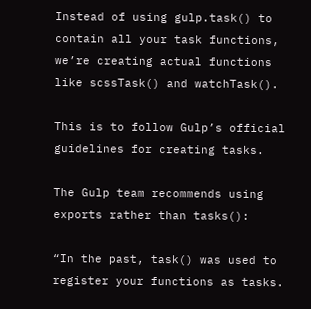Instead of using gulp.task() to contain all your task functions, we’re creating actual functions like scssTask() and watchTask().

This is to follow Gulp’s official guidelines for creating tasks.

The Gulp team recommends using exports rather than tasks():

“In the past, task() was used to register your functions as tasks.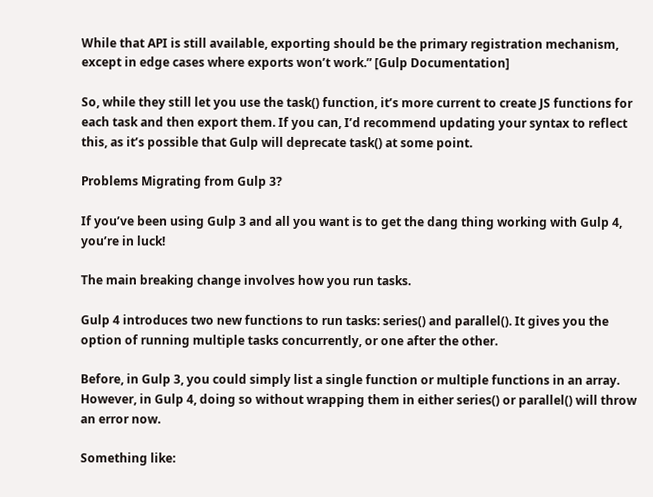While that API is still available, exporting should be the primary registration mechanism, except in edge cases where exports won’t work.” [Gulp Documentation]

So, while they still let you use the task() function, it’s more current to create JS functions for each task and then export them. If you can, I’d recommend updating your syntax to reflect this, as it’s possible that Gulp will deprecate task() at some point.

Problems Migrating from Gulp 3?

If you’ve been using Gulp 3 and all you want is to get the dang thing working with Gulp 4, you’re in luck!

The main breaking change involves how you run tasks.

Gulp 4 introduces two new functions to run tasks: series() and parallel(). It gives you the option of running multiple tasks concurrently, or one after the other.

Before, in Gulp 3, you could simply list a single function or multiple functions in an array. However, in Gulp 4, doing so without wrapping them in either series() or parallel() will throw an error now.

Something like: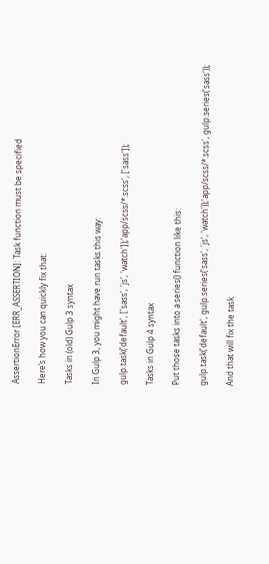AssertionError [ERR_ASSERTION]: Task function must be specified

Here’s how you can quickly fix that:

Tasks in (old) Gulp 3 syntax

In Gulp 3, you might have run tasks this way:

gulp.task('default', ['sass', 'js', 'watch']);'app/scss/*.scss', ['sass']);

Tasks in Gulp 4 syntax

Put those tasks into a series() function like this:

gulp.task('default', gulp.series('sass', 'js', 'watch'));'app/scss/*.scss', gulp.series('sass'));

And that will fix the task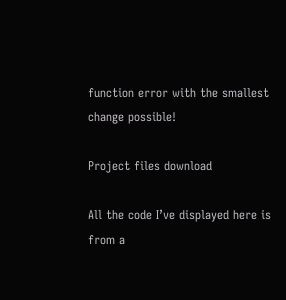function error with the smallest change possible!

Project files download

All the code I’ve displayed here is from a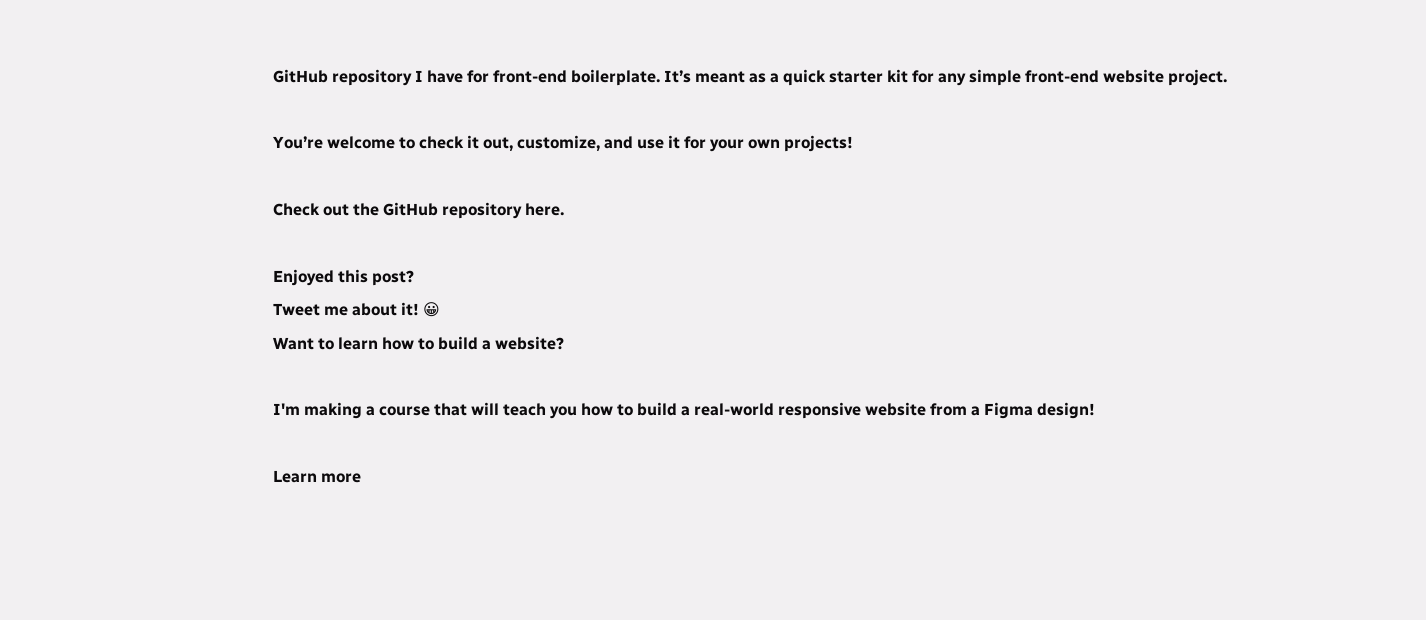GitHub repository I have for front-end boilerplate. It’s meant as a quick starter kit for any simple front-end website project.

You’re welcome to check it out, customize, and use it for your own projects!

Check out the GitHub repository here.

Enjoyed this post?
Tweet me about it! 😀
Want to learn how to build a website?

I'm making a course that will teach you how to build a real-world responsive website from a Figma design!

Learn more